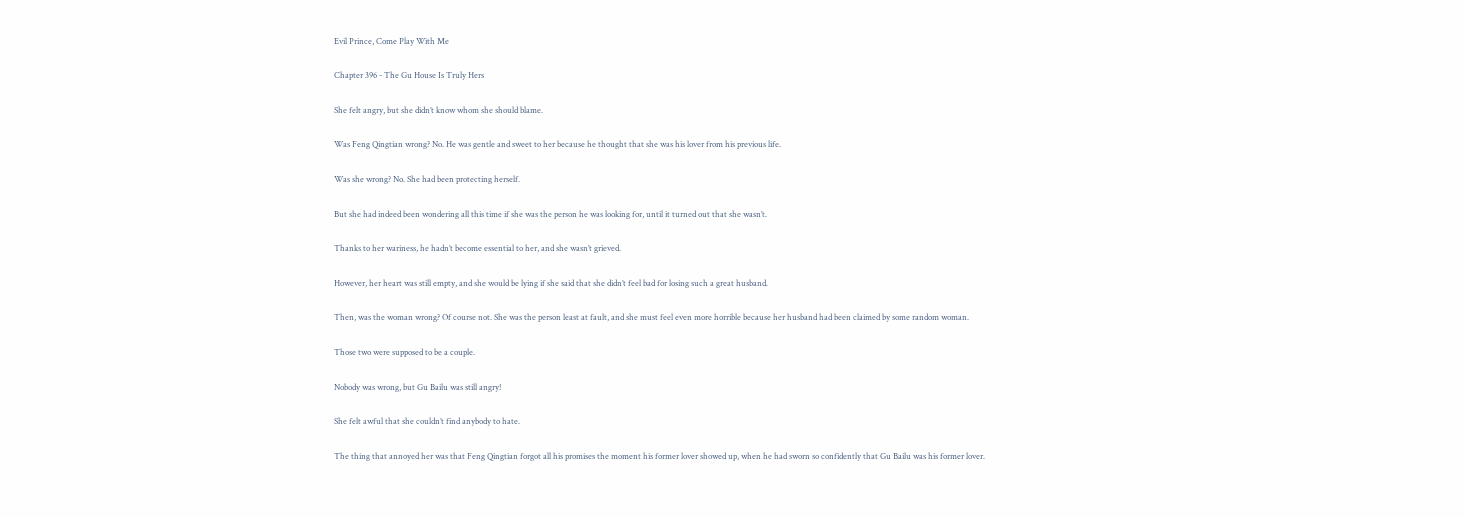Evil Prince, Come Play With Me

Chapter 396 - The Gu House Is Truly Hers

She felt angry, but she didn’t know whom she should blame.

Was Feng Qingtian wrong? No. He was gentle and sweet to her because he thought that she was his lover from his previous life.

Was she wrong? No. She had been protecting herself.

But she had indeed been wondering all this time if she was the person he was looking for, until it turned out that she wasn’t.

Thanks to her wariness, he hadn’t become essential to her, and she wasn’t grieved.

However, her heart was still empty, and she would be lying if she said that she didn’t feel bad for losing such a great husband.

Then, was the woman wrong? Of course not. She was the person least at fault, and she must feel even more horrible because her husband had been claimed by some random woman.

Those two were supposed to be a couple.

Nobody was wrong, but Gu Bailu was still angry!

She felt awful that she couldn’t find anybody to hate.

The thing that annoyed her was that Feng Qingtian forgot all his promises the moment his former lover showed up, when he had sworn so confidently that Gu Bailu was his former lover.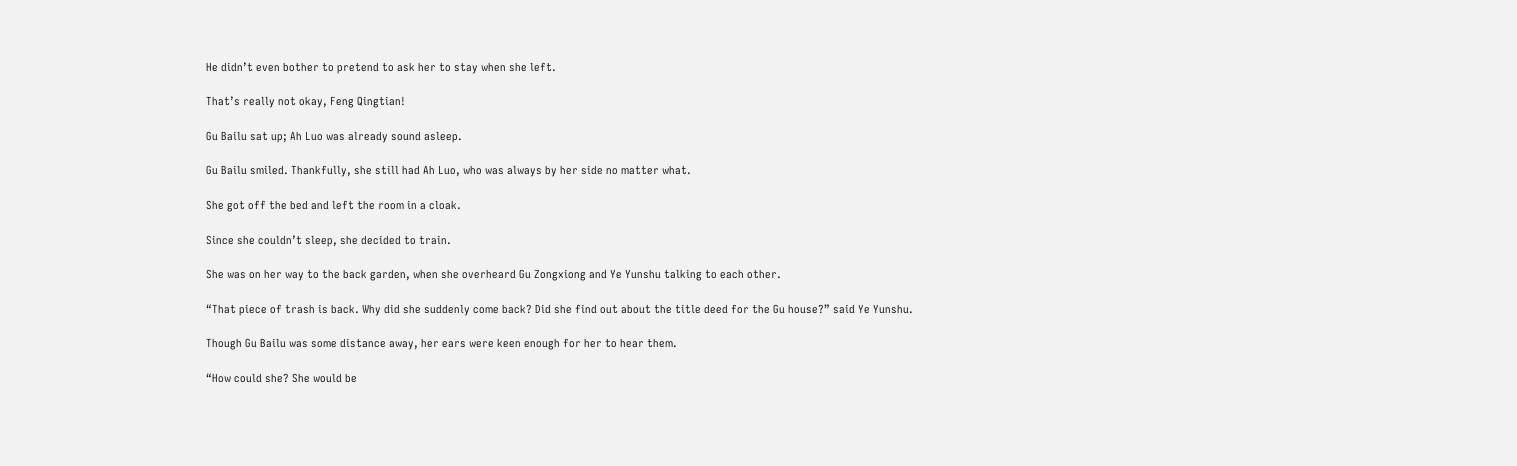He didn’t even bother to pretend to ask her to stay when she left.

That’s really not okay, Feng Qingtian!

Gu Bailu sat up; Ah Luo was already sound asleep.

Gu Bailu smiled. Thankfully, she still had Ah Luo, who was always by her side no matter what.

She got off the bed and left the room in a cloak.

Since she couldn’t sleep, she decided to train.

She was on her way to the back garden, when she overheard Gu Zongxiong and Ye Yunshu talking to each other.

“That piece of trash is back. Why did she suddenly come back? Did she find out about the title deed for the Gu house?” said Ye Yunshu.

Though Gu Bailu was some distance away, her ears were keen enough for her to hear them.

“How could she? She would be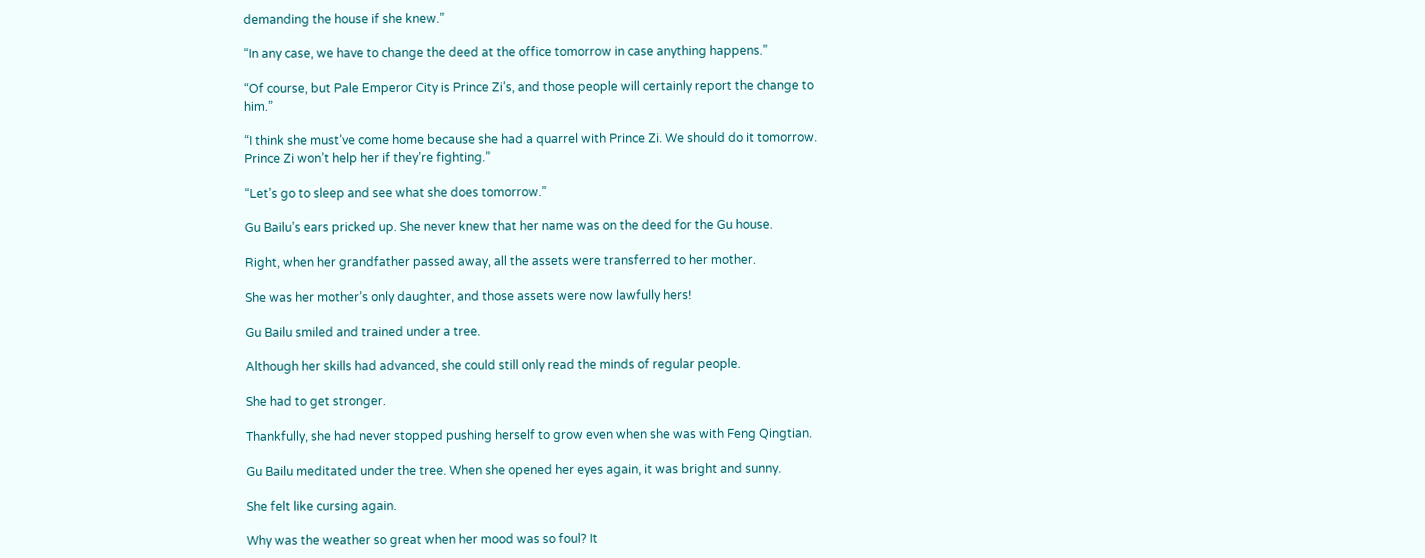demanding the house if she knew.”

“In any case, we have to change the deed at the office tomorrow in case anything happens.”

“Of course, but Pale Emperor City is Prince Zi’s, and those people will certainly report the change to him.”

“I think she must’ve come home because she had a quarrel with Prince Zi. We should do it tomorrow. Prince Zi won’t help her if they’re fighting.”

“Let’s go to sleep and see what she does tomorrow.”

Gu Bailu’s ears pricked up. She never knew that her name was on the deed for the Gu house.

Right, when her grandfather passed away, all the assets were transferred to her mother.

She was her mother’s only daughter, and those assets were now lawfully hers!

Gu Bailu smiled and trained under a tree.

Although her skills had advanced, she could still only read the minds of regular people.

She had to get stronger.

Thankfully, she had never stopped pushing herself to grow even when she was with Feng Qingtian.

Gu Bailu meditated under the tree. When she opened her eyes again, it was bright and sunny.

She felt like cursing again.

Why was the weather so great when her mood was so foul? It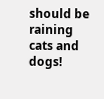should be raining cats and dogs!